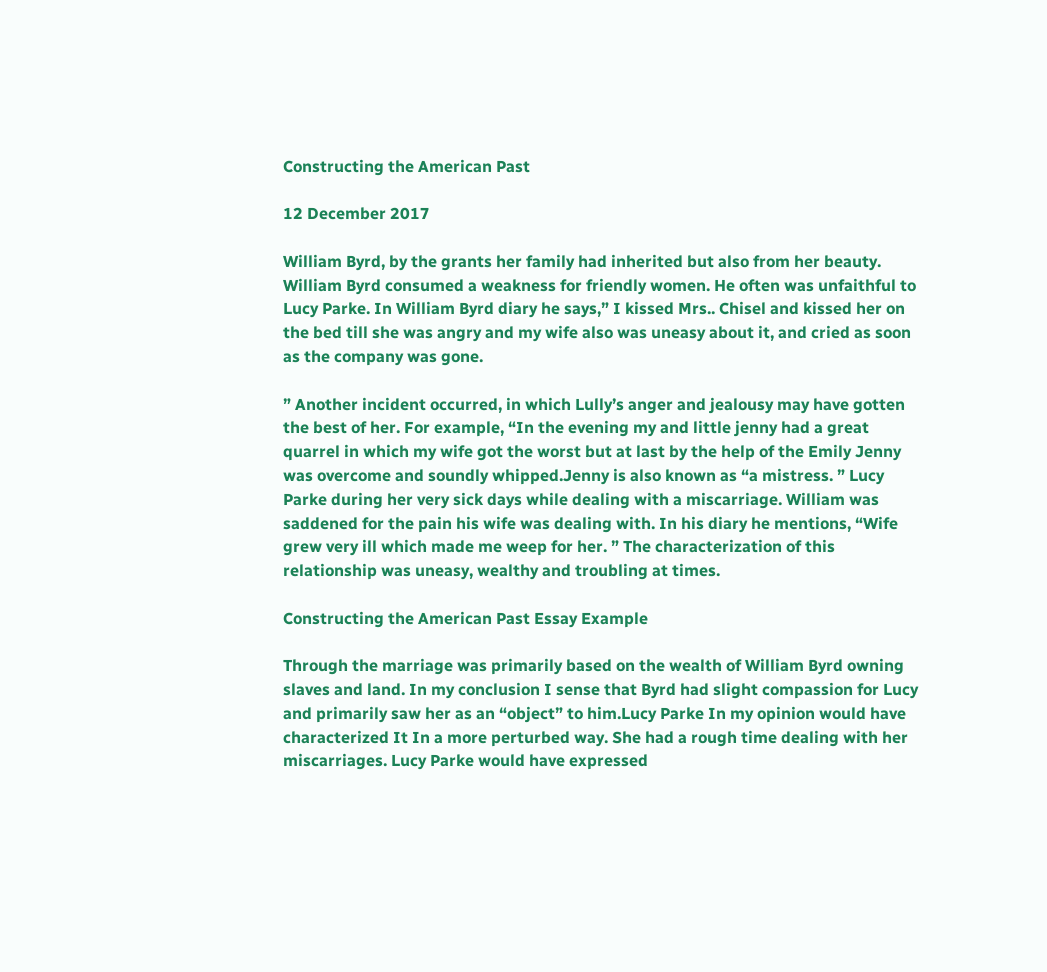Constructing the American Past

12 December 2017

William Byrd, by the grants her family had inherited but also from her beauty. William Byrd consumed a weakness for friendly women. He often was unfaithful to Lucy Parke. In William Byrd diary he says,” I kissed Mrs.. Chisel and kissed her on the bed till she was angry and my wife also was uneasy about it, and cried as soon as the company was gone.

” Another incident occurred, in which Lully’s anger and jealousy may have gotten the best of her. For example, “In the evening my and little jenny had a great quarrel in which my wife got the worst but at last by the help of the Emily Jenny was overcome and soundly whipped.Jenny is also known as “a mistress. ” Lucy Parke during her very sick days while dealing with a miscarriage. William was saddened for the pain his wife was dealing with. In his diary he mentions, “Wife grew very ill which made me weep for her. ” The characterization of this relationship was uneasy, wealthy and troubling at times.

Constructing the American Past Essay Example

Through the marriage was primarily based on the wealth of William Byrd owning slaves and land. In my conclusion I sense that Byrd had slight compassion for Lucy and primarily saw her as an “object” to him.Lucy Parke In my opinion would have characterized It In a more perturbed way. She had a rough time dealing with her miscarriages. Lucy Parke would have expressed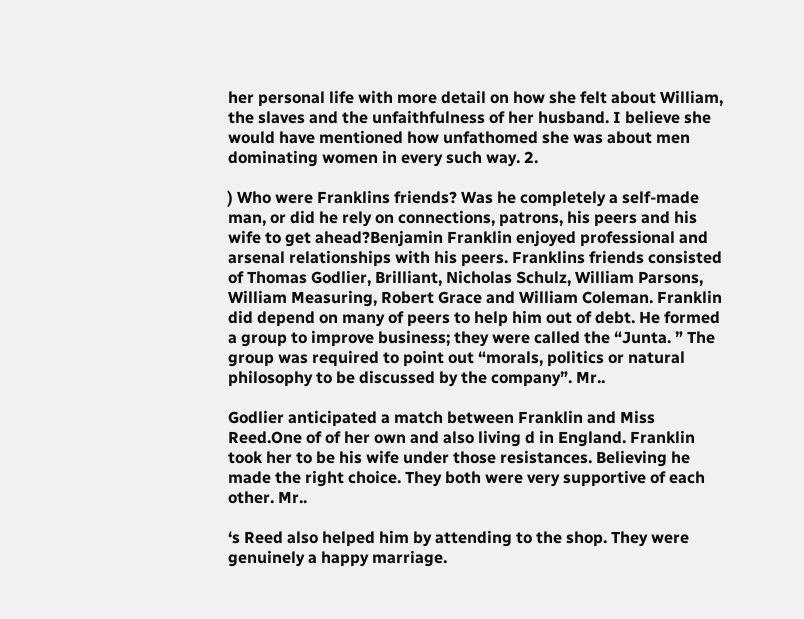her personal life with more detail on how she felt about William, the slaves and the unfaithfulness of her husband. I believe she would have mentioned how unfathomed she was about men dominating women in every such way. 2.

) Who were Franklins friends? Was he completely a self-made man, or did he rely on connections, patrons, his peers and his wife to get ahead?Benjamin Franklin enjoyed professional and arsenal relationships with his peers. Franklins friends consisted of Thomas Godlier, Brilliant, Nicholas Schulz, William Parsons, William Measuring, Robert Grace and William Coleman. Franklin did depend on many of peers to help him out of debt. He formed a group to improve business; they were called the “Junta. ” The group was required to point out “morals, politics or natural philosophy to be discussed by the company”. Mr..

Godlier anticipated a match between Franklin and Miss Reed.One of of her own and also living d in England. Franklin took her to be his wife under those resistances. Believing he made the right choice. They both were very supportive of each other. Mr..

‘s Reed also helped him by attending to the shop. They were genuinely a happy marriage.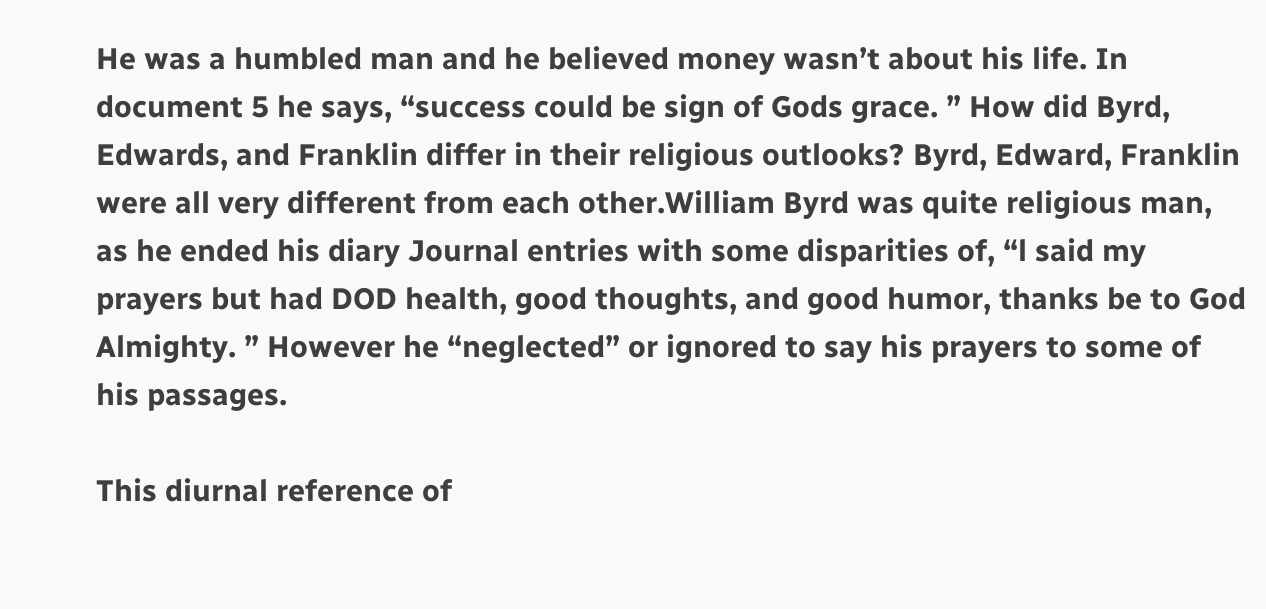He was a humbled man and he believed money wasn’t about his life. In document 5 he says, “success could be sign of Gods grace. ” How did Byrd, Edwards, and Franklin differ in their religious outlooks? Byrd, Edward, Franklin were all very different from each other.William Byrd was quite religious man, as he ended his diary Journal entries with some disparities of, “l said my prayers but had DOD health, good thoughts, and good humor, thanks be to God Almighty. ” However he “neglected” or ignored to say his prayers to some of his passages.

This diurnal reference of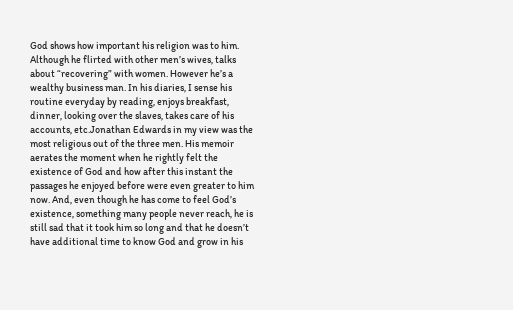God shows how important his religion was to him. Although he flirted with other men’s wives, talks about “recovering” with women. However he’s a wealthy business man. In his diaries, I sense his routine everyday by reading, enjoys breakfast, dinner, looking over the slaves, takes care of his accounts, etc.Jonathan Edwards in my view was the most religious out of the three men. His memoir aerates the moment when he rightly felt the existence of God and how after this instant the passages he enjoyed before were even greater to him now. And, even though he has come to feel God’s existence, something many people never reach, he is still sad that it took him so long and that he doesn’t have additional time to know God and grow in his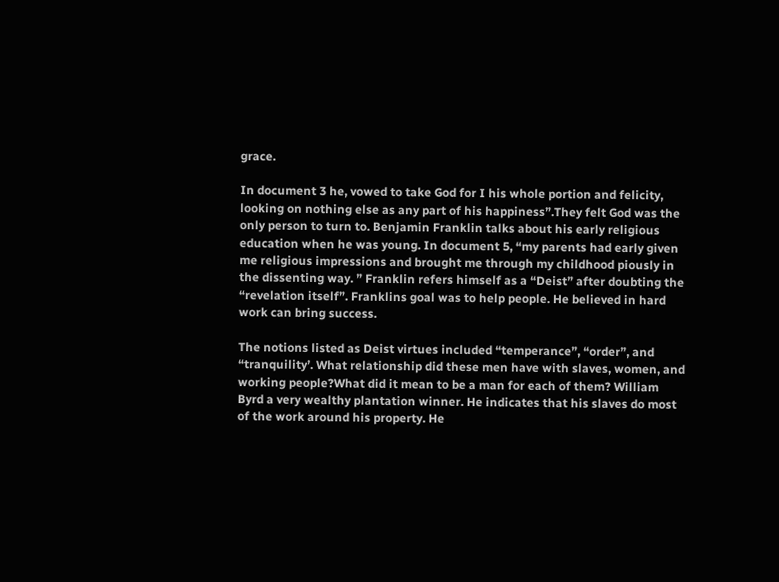grace.

In document 3 he, vowed to take God for I his whole portion and felicity, looking on nothing else as any part of his happiness”.They felt God was the only person to turn to. Benjamin Franklin talks about his early religious education when he was young. In document 5, “my parents had early given me religious impressions and brought me through my childhood piously in the dissenting way. ” Franklin refers himself as a “Deist” after doubting the “revelation itself”. Franklins goal was to help people. He believed in hard work can bring success.

The notions listed as Deist virtues included “temperance”, “order”, and “tranquility’. What relationship did these men have with slaves, women, and working people?What did it mean to be a man for each of them? William Byrd a very wealthy plantation winner. He indicates that his slaves do most of the work around his property. He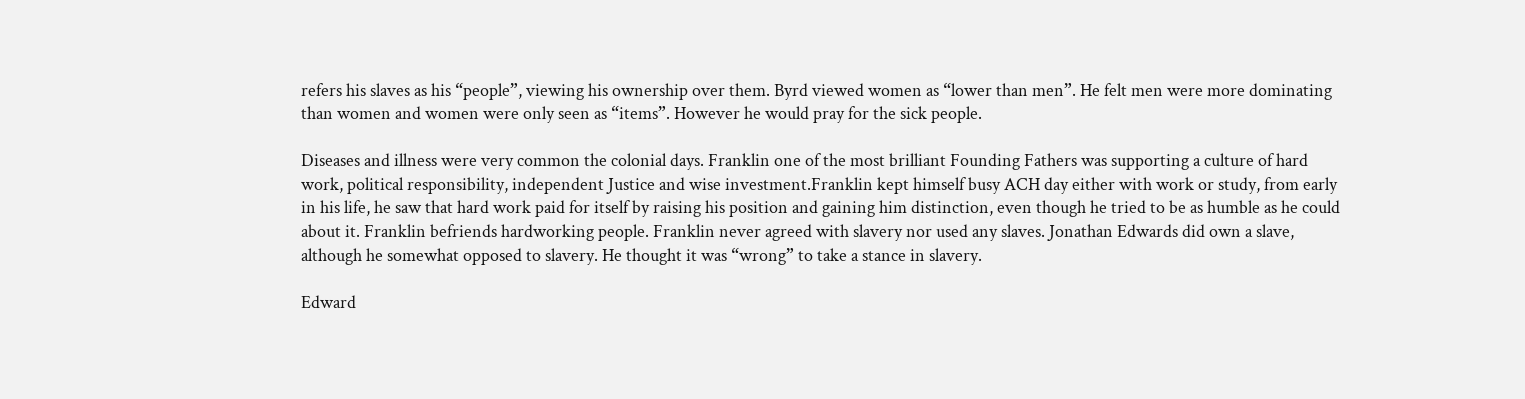refers his slaves as his “people”, viewing his ownership over them. Byrd viewed women as “lower than men”. He felt men were more dominating than women and women were only seen as “items”. However he would pray for the sick people.

Diseases and illness were very common the colonial days. Franklin one of the most brilliant Founding Fathers was supporting a culture of hard work, political responsibility, independent Justice and wise investment.Franklin kept himself busy ACH day either with work or study, from early in his life, he saw that hard work paid for itself by raising his position and gaining him distinction, even though he tried to be as humble as he could about it. Franklin befriends hardworking people. Franklin never agreed with slavery nor used any slaves. Jonathan Edwards did own a slave, although he somewhat opposed to slavery. He thought it was “wrong” to take a stance in slavery.

Edward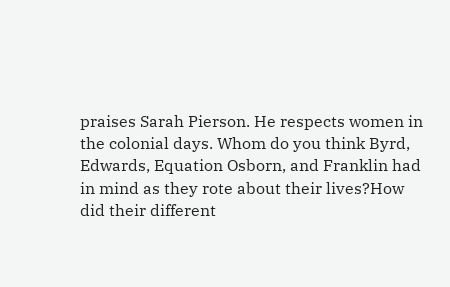praises Sarah Pierson. He respects women in the colonial days. Whom do you think Byrd, Edwards, Equation Osborn, and Franklin had in mind as they rote about their lives?How did their different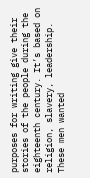purposes for writing give their stories of the people during the eighteenth century. It’s based on religion, slavery, leadership. These men wanted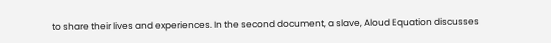to share their lives and experiences. In the second document, a slave, Aloud Equation discusses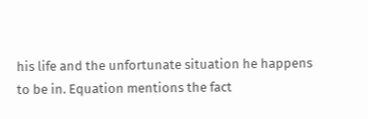his life and the unfortunate situation he happens to be in. Equation mentions the fact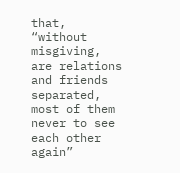that, “without misgiving, are relations and friends separated, most of them never to see each other again”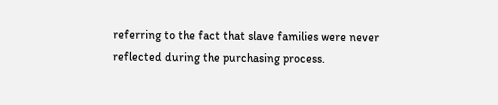referring to the fact that slave families were never reflected during the purchasing process.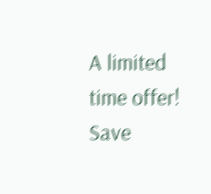A limited
time offer!
Save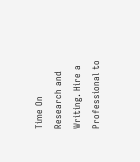Time On Research and Writing. Hire a Professional to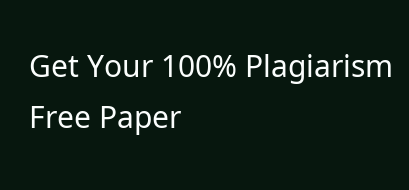Get Your 100% Plagiarism Free Paper